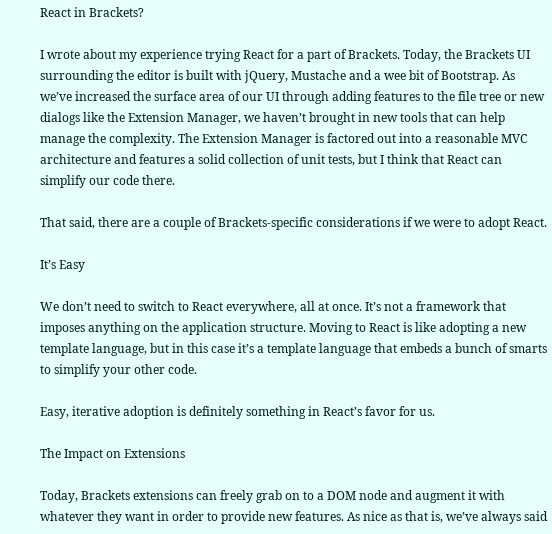React in Brackets?

I wrote about my experience trying React for a part of Brackets. Today, the Brackets UI surrounding the editor is built with jQuery, Mustache and a wee bit of Bootstrap. As we’ve increased the surface area of our UI through adding features to the file tree or new dialogs like the Extension Manager, we haven’t brought in new tools that can help manage the complexity. The Extension Manager is factored out into a reasonable MVC architecture and features a solid collection of unit tests, but I think that React can simplify our code there.

That said, there are a couple of Brackets-specific considerations if we were to adopt React.

It’s Easy

We don’t need to switch to React everywhere, all at once. It’s not a framework that imposes anything on the application structure. Moving to React is like adopting a new template language, but in this case it’s a template language that embeds a bunch of smarts to simplify your other code.

Easy, iterative adoption is definitely something in React’s favor for us.

The Impact on Extensions

Today, Brackets extensions can freely grab on to a DOM node and augment it with whatever they want in order to provide new features. As nice as that is, we’ve always said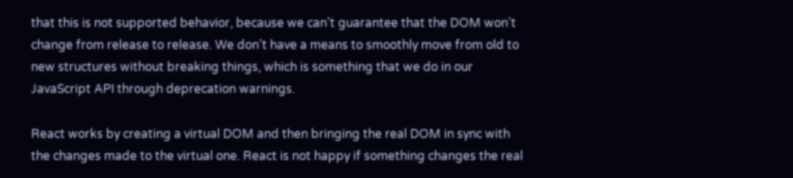that this is not supported behavior, because we can’t guarantee that the DOM won’t change from release to release. We don’t have a means to smoothly move from old to new structures without breaking things, which is something that we do in our JavaScript API through deprecation warnings.

React works by creating a virtual DOM and then bringing the real DOM in sync with the changes made to the virtual one. React is not happy if something changes the real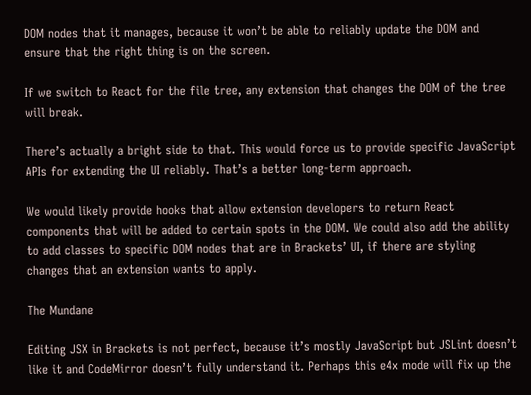DOM nodes that it manages, because it won’t be able to reliably update the DOM and ensure that the right thing is on the screen.

If we switch to React for the file tree, any extension that changes the DOM of the tree will break.

There’s actually a bright side to that. This would force us to provide specific JavaScript APIs for extending the UI reliably. That’s a better long-term approach.

We would likely provide hooks that allow extension developers to return React components that will be added to certain spots in the DOM. We could also add the ability to add classes to specific DOM nodes that are in Brackets’ UI, if there are styling changes that an extension wants to apply.

The Mundane

Editing JSX in Brackets is not perfect, because it’s mostly JavaScript but JSLint doesn’t like it and CodeMirror doesn’t fully understand it. Perhaps this e4x mode will fix up the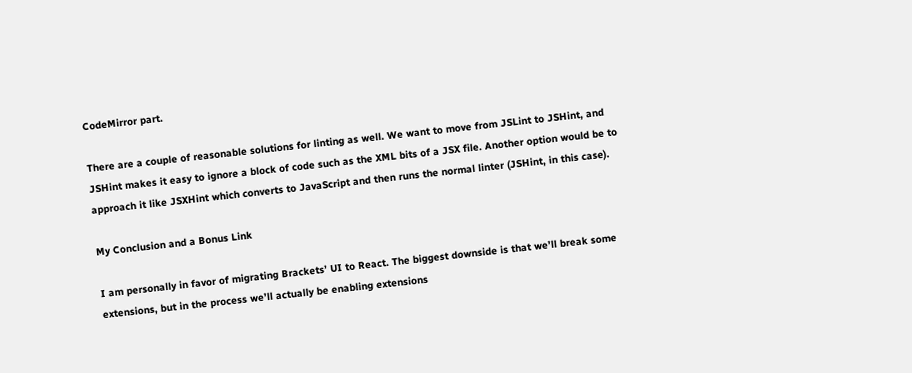CodeMirror part.

There are a couple of reasonable solutions for linting as well. We want to move from JSLint to JSHint, and JSHint makes it easy to ignore a block of code such as the XML bits of a JSX file. Another option would be to approach it like JSXHint which converts to JavaScript and then runs the normal linter (JSHint, in this case).

My Conclusion and a Bonus Link

I am personally in favor of migrating Brackets’ UI to React. The biggest downside is that we’ll break some extensions, but in the process we’ll actually be enabling extensions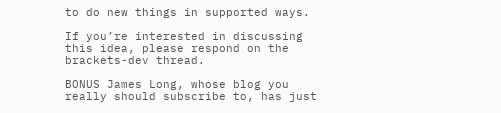to do new things in supported ways.

If you’re interested in discussing this idea, please respond on the brackets-dev thread.

BONUS James Long, whose blog you really should subscribe to, has just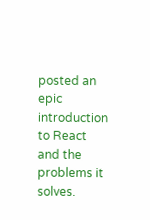posted an epic introduction to React and the problems it solves.